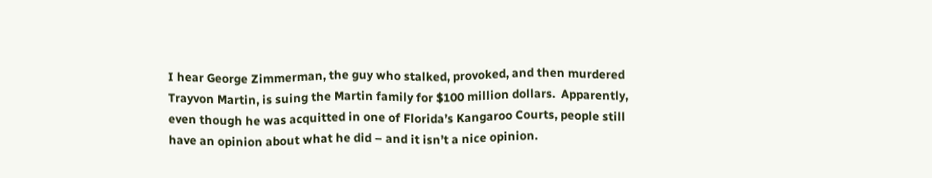I hear George Zimmerman, the guy who stalked, provoked, and then murdered Trayvon Martin, is suing the Martin family for $100 million dollars.  Apparently, even though he was acquitted in one of Florida’s Kangaroo Courts, people still have an opinion about what he did – and it isn’t a nice opinion.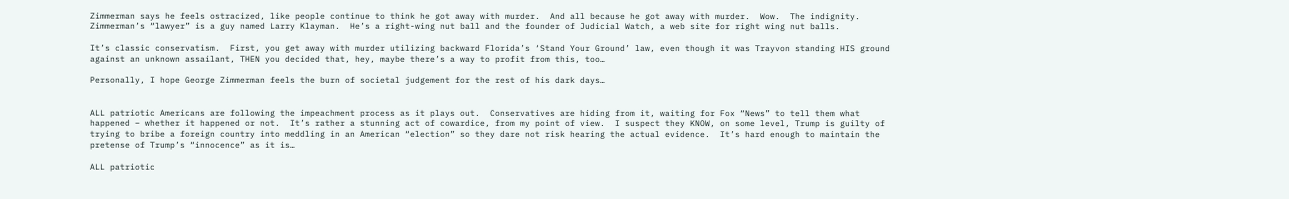Zimmerman says he feels ostracized, like people continue to think he got away with murder.  And all because he got away with murder.  Wow.  The indignity.  Zimmerman’s “lawyer” is a guy named Larry Klayman.  He’s a right-wing nut ball and the founder of Judicial Watch, a web site for right wing nut balls.

It’s classic conservatism.  First, you get away with murder utilizing backward Florida’s ‘Stand Your Ground’ law, even though it was Trayvon standing HIS ground against an unknown assailant, THEN you decided that, hey, maybe there’s a way to profit from this, too…

Personally, I hope George Zimmerman feels the burn of societal judgement for the rest of his dark days…


ALL patriotic Americans are following the impeachment process as it plays out.  Conservatives are hiding from it, waiting for Fox “News” to tell them what happened – whether it happened or not.  It’s rather a stunning act of cowardice, from my point of view.  I suspect they KNOW, on some level, Trump is guilty of trying to bribe a foreign country into meddling in an American “election” so they dare not risk hearing the actual evidence.  It’s hard enough to maintain the pretense of Trump’s “innocence” as it is…

ALL patriotic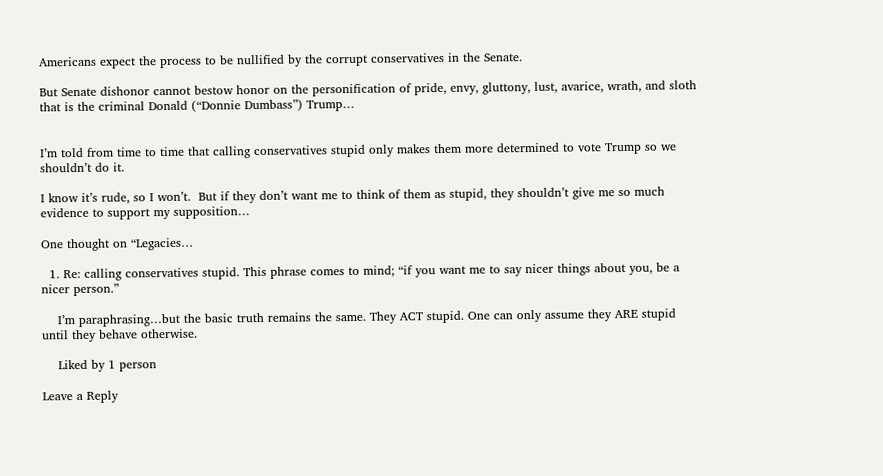Americans expect the process to be nullified by the corrupt conservatives in the Senate.

But Senate dishonor cannot bestow honor on the personification of pride, envy, gluttony, lust, avarice, wrath, and sloth that is the criminal Donald (“Donnie Dumbass”) Trump…


I’m told from time to time that calling conservatives stupid only makes them more determined to vote Trump so we shouldn’t do it.

I know it’s rude, so I won’t.  But if they don’t want me to think of them as stupid, they shouldn’t give me so much evidence to support my supposition…

One thought on “Legacies…

  1. Re: calling conservatives stupid. This phrase comes to mind; “if you want me to say nicer things about you, be a nicer person.”

    I’m paraphrasing…but the basic truth remains the same. They ACT stupid. One can only assume they ARE stupid until they behave otherwise.

    Liked by 1 person

Leave a Reply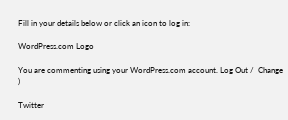Fill in your details below or click an icon to log in:

WordPress.com Logo

You are commenting using your WordPress.com account. Log Out /  Change )

Twitter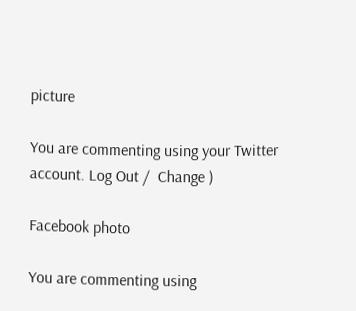picture

You are commenting using your Twitter account. Log Out /  Change )

Facebook photo

You are commenting using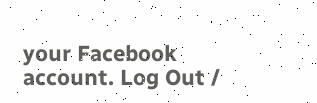your Facebook account. Log Out /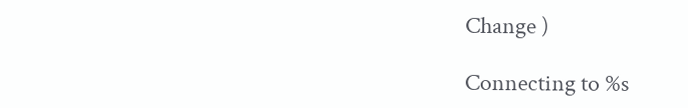Change )

Connecting to %s